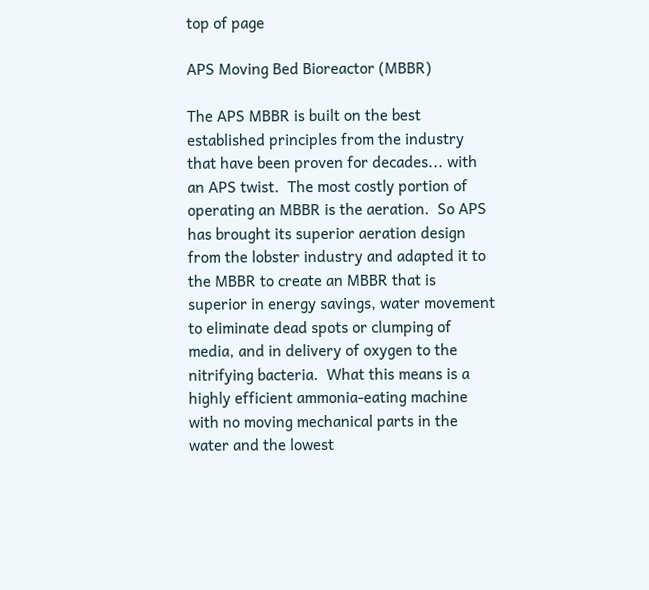top of page

APS Moving Bed Bioreactor (MBBR)

The APS MBBR is built on the best established principles from the industry that have been proven for decades... with an APS twist.  The most costly portion of operating an MBBR is the aeration.  So APS has brought its superior aeration design from the lobster industry and adapted it to the MBBR to create an MBBR that is superior in energy savings, water movement to eliminate dead spots or clumping of media, and in delivery of oxygen to the nitrifying bacteria.  What this means is a highly efficient ammonia-eating machine with no moving mechanical parts in the water and the lowest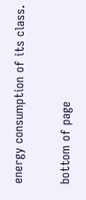energy consumption of its class.

bottom of page